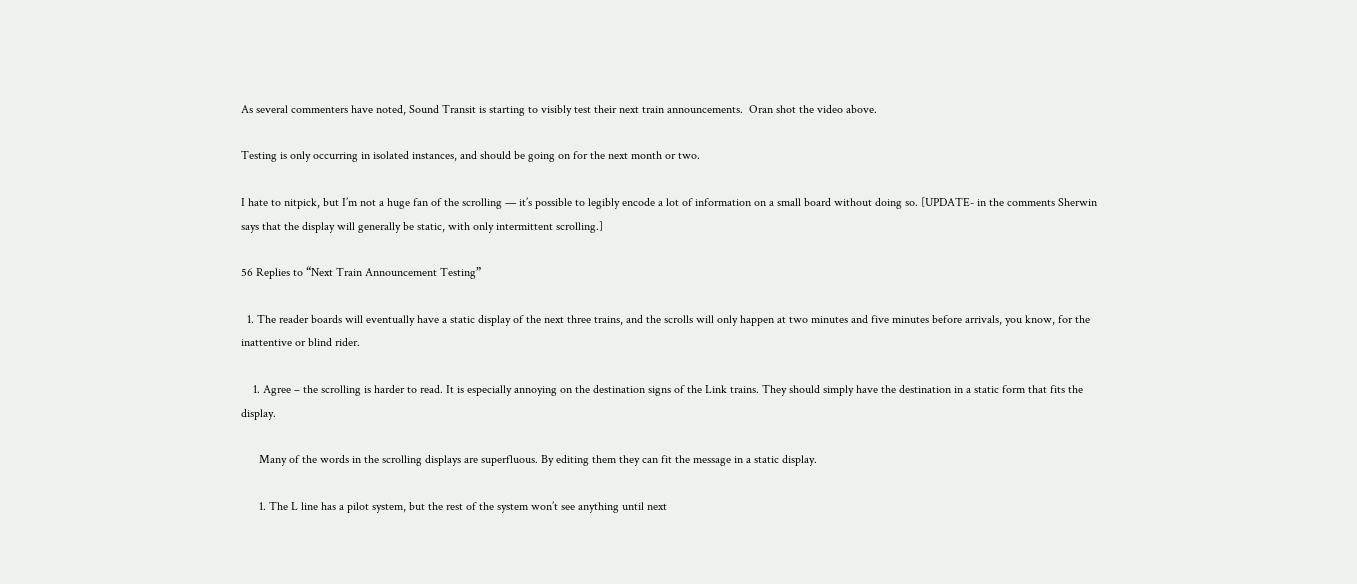As several commenters have noted, Sound Transit is starting to visibly test their next train announcements.  Oran shot the video above.

Testing is only occurring in isolated instances, and should be going on for the next month or two.

I hate to nitpick, but I’m not a huge fan of the scrolling — it’s possible to legibly encode a lot of information on a small board without doing so. [UPDATE- in the comments Sherwin says that the display will generally be static, with only intermittent scrolling.]

56 Replies to “Next Train Announcement Testing”

  1. The reader boards will eventually have a static display of the next three trains, and the scrolls will only happen at two minutes and five minutes before arrivals, you know, for the inattentive or blind rider.

    1. Agree – the scrolling is harder to read. It is especially annoying on the destination signs of the Link trains. They should simply have the destination in a static form that fits the display.

      Many of the words in the scrolling displays are superfluous. By editing them they can fit the message in a static display.

      1. The L line has a pilot system, but the rest of the system won’t see anything until next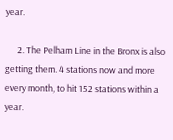year.

      2. The Pelham Line in the Bronx is also getting them. 4 stations now and more every month, to hit 152 stations within a year.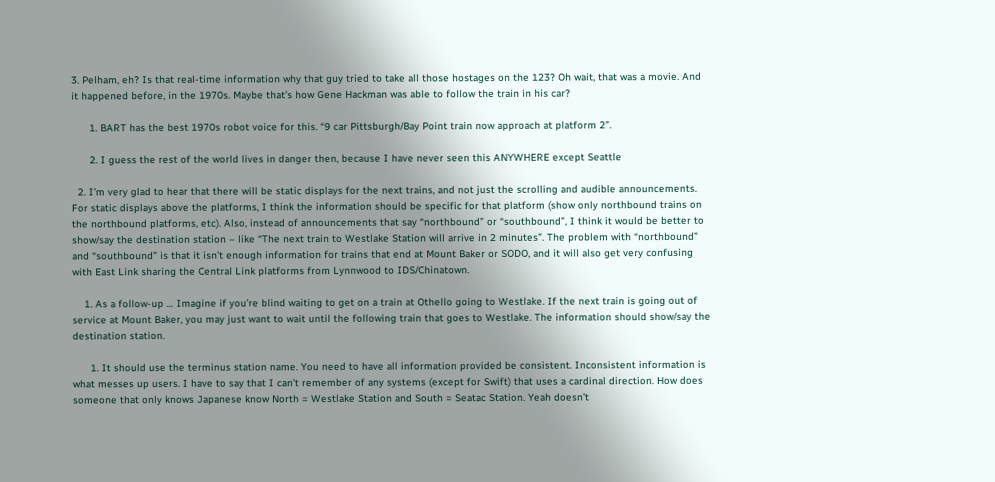3. Pelham, eh? Is that real-time information why that guy tried to take all those hostages on the 123? Oh wait, that was a movie. And it happened before, in the 1970s. Maybe that’s how Gene Hackman was able to follow the train in his car?

      1. BART has the best 1970s robot voice for this. “9 car Pittsburgh/Bay Point train now approach at platform 2”.

      2. I guess the rest of the world lives in danger then, because I have never seen this ANYWHERE except Seattle

  2. I’m very glad to hear that there will be static displays for the next trains, and not just the scrolling and audible announcements. For static displays above the platforms, I think the information should be specific for that platform (show only northbound trains on the northbound platforms, etc). Also, instead of announcements that say “northbound” or “southbound”, I think it would be better to show/say the destination station – like “The next train to Westlake Station will arrive in 2 minutes”. The problem with “northbound” and “southbound” is that it isn’t enough information for trains that end at Mount Baker or SODO, and it will also get very confusing with East Link sharing the Central Link platforms from Lynnwood to IDS/Chinatown.

    1. As a follow-up … Imagine if you’re blind waiting to get on a train at Othello going to Westlake. If the next train is going out of service at Mount Baker, you may just want to wait until the following train that goes to Westlake. The information should show/say the destination station.

      1. It should use the terminus station name. You need to have all information provided be consistent. Inconsistent information is what messes up users. I have to say that I can’t remember of any systems (except for Swift) that uses a cardinal direction. How does someone that only knows Japanese know North = Westlake Station and South = Seatac Station. Yeah doesn’t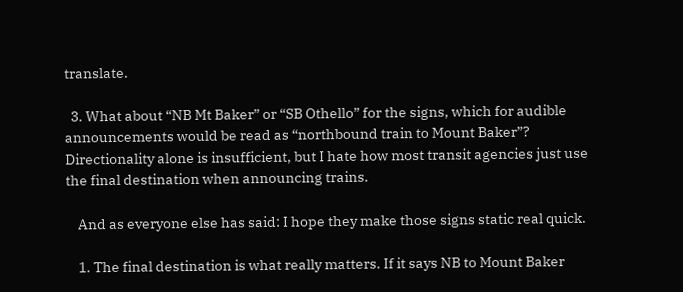translate.

  3. What about “NB Mt Baker” or “SB Othello” for the signs, which for audible announcements would be read as “northbound train to Mount Baker”? Directionality alone is insufficient, but I hate how most transit agencies just use the final destination when announcing trains.

    And as everyone else has said: I hope they make those signs static real quick.

    1. The final destination is what really matters. If it says NB to Mount Baker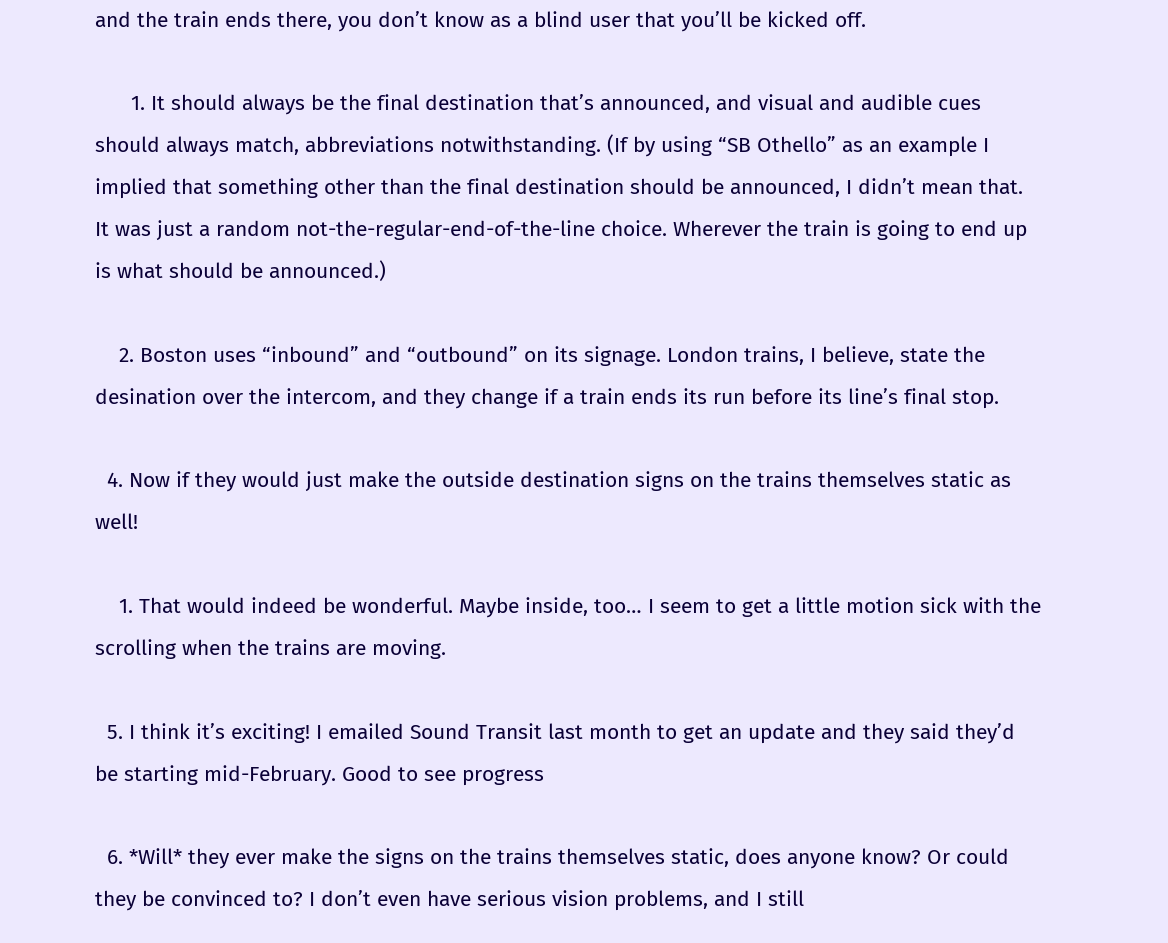and the train ends there, you don’t know as a blind user that you’ll be kicked off.

      1. It should always be the final destination that’s announced, and visual and audible cues should always match, abbreviations notwithstanding. (If by using “SB Othello” as an example I implied that something other than the final destination should be announced, I didn’t mean that. It was just a random not-the-regular-end-of-the-line choice. Wherever the train is going to end up is what should be announced.)

    2. Boston uses “inbound” and “outbound” on its signage. London trains, I believe, state the desination over the intercom, and they change if a train ends its run before its line’s final stop.

  4. Now if they would just make the outside destination signs on the trains themselves static as well!

    1. That would indeed be wonderful. Maybe inside, too… I seem to get a little motion sick with the scrolling when the trains are moving.

  5. I think it’s exciting! I emailed Sound Transit last month to get an update and they said they’d be starting mid-February. Good to see progress

  6. *Will* they ever make the signs on the trains themselves static, does anyone know? Or could they be convinced to? I don’t even have serious vision problems, and I still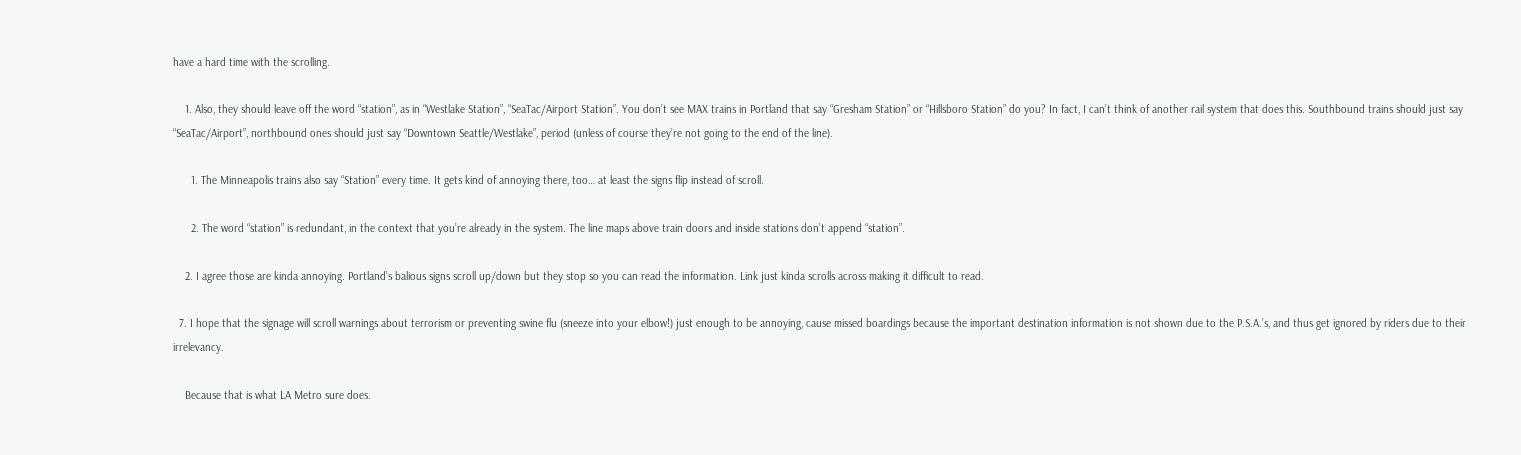have a hard time with the scrolling.

    1. Also, they should leave off the word “station”, as in “Westlake Station”, “SeaTac/Airport Station”. You don’t see MAX trains in Portland that say “Gresham Station” or “Hillsboro Station” do you? In fact, I can’t think of another rail system that does this. Southbound trains should just say “SeaTac/Airport”, northbound ones should just say “Downtown Seattle/Westlake”, period (unless of course they’re not going to the end of the line).

      1. The Minneapolis trains also say “Station” every time. It gets kind of annoying there, too… at least the signs flip instead of scroll.

      2. The word “station” is redundant, in the context that you’re already in the system. The line maps above train doors and inside stations don’t append “station”.

    2. I agree those are kinda annoying. Portland’s balious signs scroll up/down but they stop so you can read the information. Link just kinda scrolls across making it difficult to read.

  7. I hope that the signage will scroll warnings about terrorism or preventing swine flu (sneeze into your elbow!) just enough to be annoying, cause missed boardings because the important destination information is not shown due to the P.S.A.’s, and thus get ignored by riders due to their irrelevancy.

    Because that is what LA Metro sure does.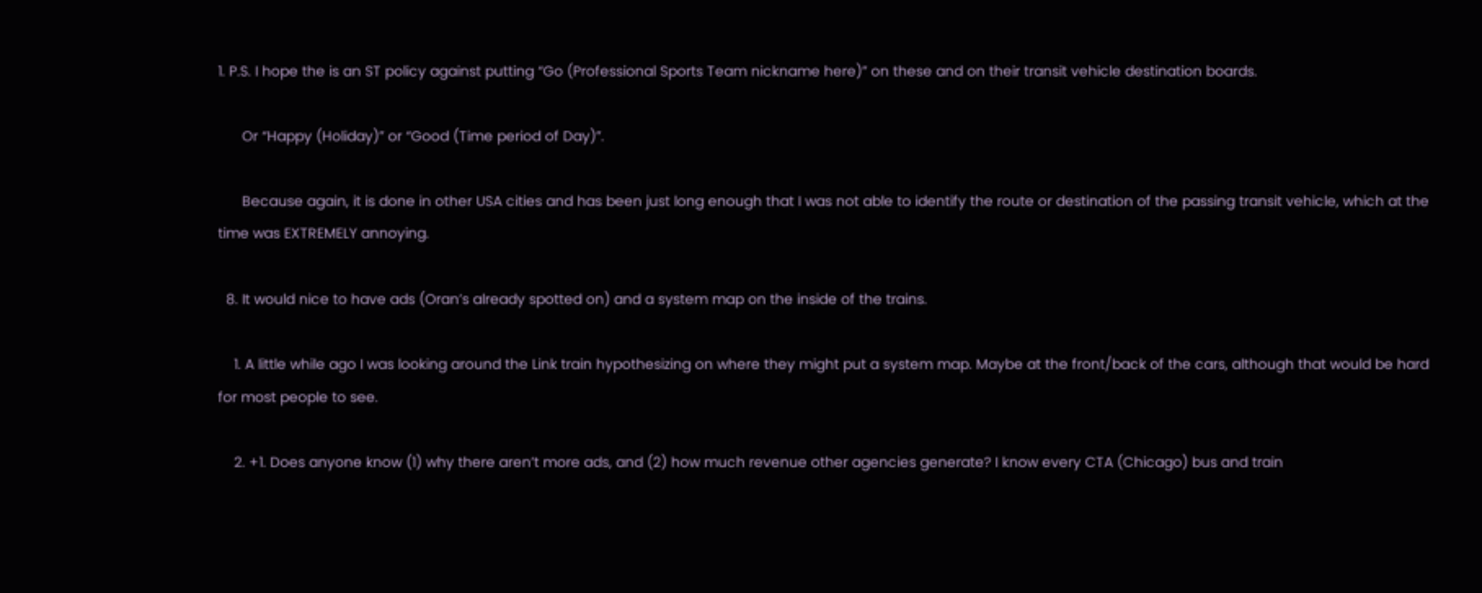1. P.S. I hope the is an ST policy against putting “Go (Professional Sports Team nickname here)” on these and on their transit vehicle destination boards.

      Or “Happy (Holiday)” or “Good (Time period of Day)”.

      Because again, it is done in other USA cities and has been just long enough that I was not able to identify the route or destination of the passing transit vehicle, which at the time was EXTREMELY annoying.

  8. It would nice to have ads (Oran’s already spotted on) and a system map on the inside of the trains.

    1. A little while ago I was looking around the Link train hypothesizing on where they might put a system map. Maybe at the front/back of the cars, although that would be hard for most people to see.

    2. +1. Does anyone know (1) why there aren’t more ads, and (2) how much revenue other agencies generate? I know every CTA (Chicago) bus and train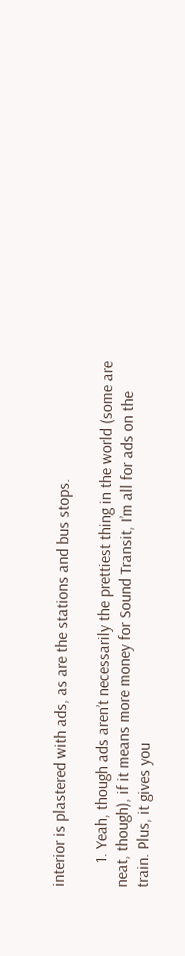interior is plastered with ads, as are the stations and bus stops.

      1. Yeah, though ads aren’t necessarily the prettiest thing in the world (some are neat, though), if it means more money for Sound Transit, I’m all for ads on the train. Plus, it gives you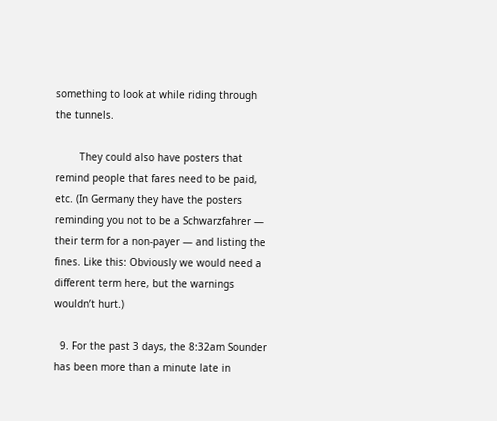something to look at while riding through the tunnels.

        They could also have posters that remind people that fares need to be paid, etc. (In Germany they have the posters reminding you not to be a Schwarzfahrer — their term for a non-payer — and listing the fines. Like this: Obviously we would need a different term here, but the warnings wouldn’t hurt.)

  9. For the past 3 days, the 8:32am Sounder has been more than a minute late in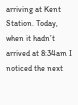arriving at Kent Station. Today, when it hadn’t arrived at 8:34am I noticed the next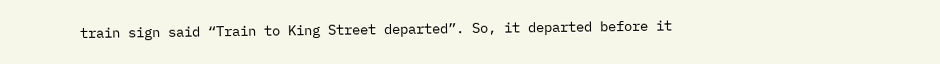train sign said “Train to King Street departed”. So, it departed before it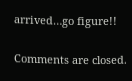arrived…go figure!!

Comments are closed.